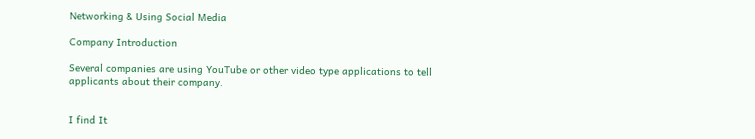Networking & Using Social Media

Company Introduction

Several companies are using YouTube or other video type applications to tell applicants about their company.


I find It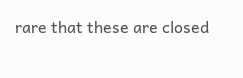rare that these are closed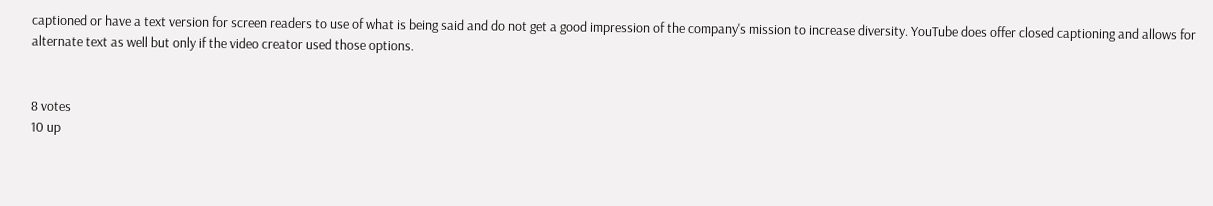captioned or have a text version for screen readers to use of what is being said and do not get a good impression of the company's mission to increase diversity. YouTube does offer closed captioning and allows for alternate text as well but only if the video creator used those options.


8 votes
10 up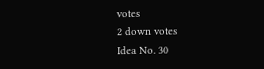votes
2 down votes
Idea No. 30